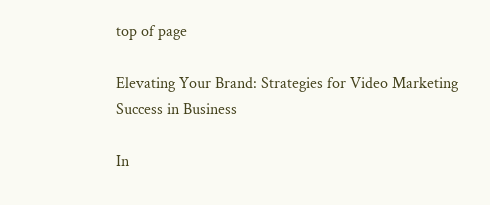top of page

Elevating Your Brand: Strategies for Video Marketing Success in Business

In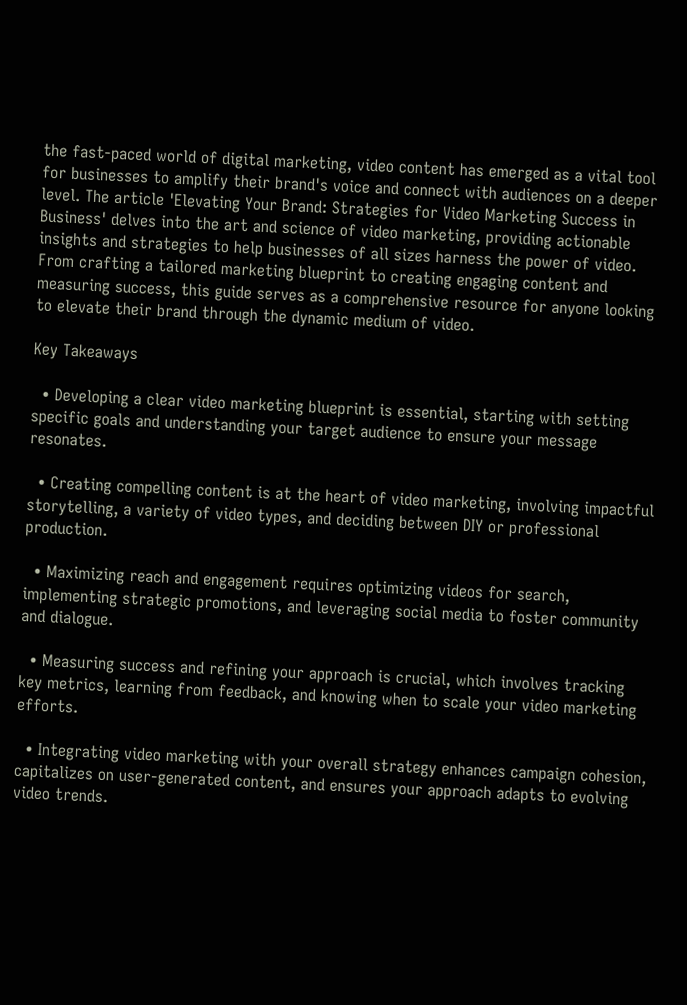the fast-paced world of digital marketing, video content has emerged as a vital tool for businesses to amplify their brand's voice and connect with audiences on a deeper level. The article 'Elevating Your Brand: Strategies for Video Marketing Success in Business' delves into the art and science of video marketing, providing actionable insights and strategies to help businesses of all sizes harness the power of video. From crafting a tailored marketing blueprint to creating engaging content and measuring success, this guide serves as a comprehensive resource for anyone looking to elevate their brand through the dynamic medium of video.

Key Takeaways

  • Developing a clear video marketing blueprint is essential, starting with setting specific goals and understanding your target audience to ensure your message resonates.

  • Creating compelling content is at the heart of video marketing, involving impactful storytelling, a variety of video types, and deciding between DIY or professional production.

  • Maximizing reach and engagement requires optimizing videos for search, implementing strategic promotions, and leveraging social media to foster community and dialogue.

  • Measuring success and refining your approach is crucial, which involves tracking key metrics, learning from feedback, and knowing when to scale your video marketing efforts.

  • Integrating video marketing with your overall strategy enhances campaign cohesion, capitalizes on user-generated content, and ensures your approach adapts to evolving video trends.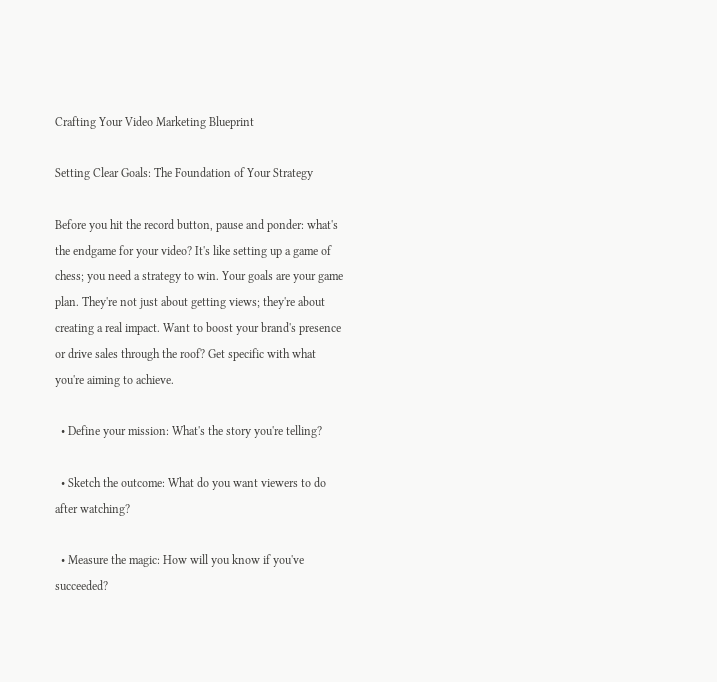Crafting Your Video Marketing Blueprint

Setting Clear Goals: The Foundation of Your Strategy

Before you hit the record button, pause and ponder: what's the endgame for your video? It's like setting up a game of chess; you need a strategy to win. Your goals are your game plan. They're not just about getting views; they're about creating a real impact. Want to boost your brand's presence or drive sales through the roof? Get specific with what you're aiming to achieve.

  • Define your mission: What's the story you're telling?

  • Sketch the outcome: What do you want viewers to do after watching?

  • Measure the magic: How will you know if you've succeeded?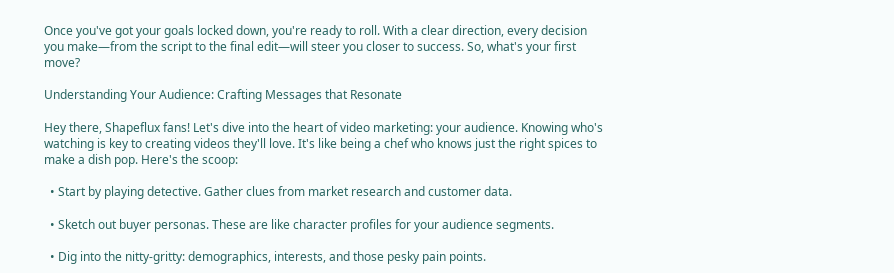Once you've got your goals locked down, you're ready to roll. With a clear direction, every decision you make—from the script to the final edit—will steer you closer to success. So, what's your first move?

Understanding Your Audience: Crafting Messages that Resonate

Hey there, Shapeflux fans! Let's dive into the heart of video marketing: your audience. Knowing who's watching is key to creating videos they'll love. It's like being a chef who knows just the right spices to make a dish pop. Here's the scoop:

  • Start by playing detective. Gather clues from market research and customer data.

  • Sketch out buyer personas. These are like character profiles for your audience segments.

  • Dig into the nitty-gritty: demographics, interests, and those pesky pain points.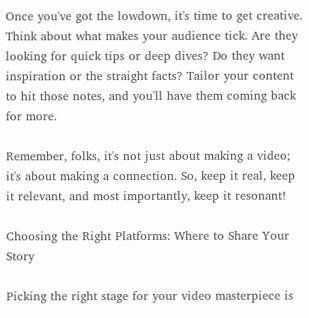Once you've got the lowdown, it's time to get creative. Think about what makes your audience tick. Are they looking for quick tips or deep dives? Do they want inspiration or the straight facts? Tailor your content to hit those notes, and you'll have them coming back for more.

Remember, folks, it's not just about making a video; it's about making a connection. So, keep it real, keep it relevant, and most importantly, keep it resonant!

Choosing the Right Platforms: Where to Share Your Story

Picking the right stage for your video masterpiece is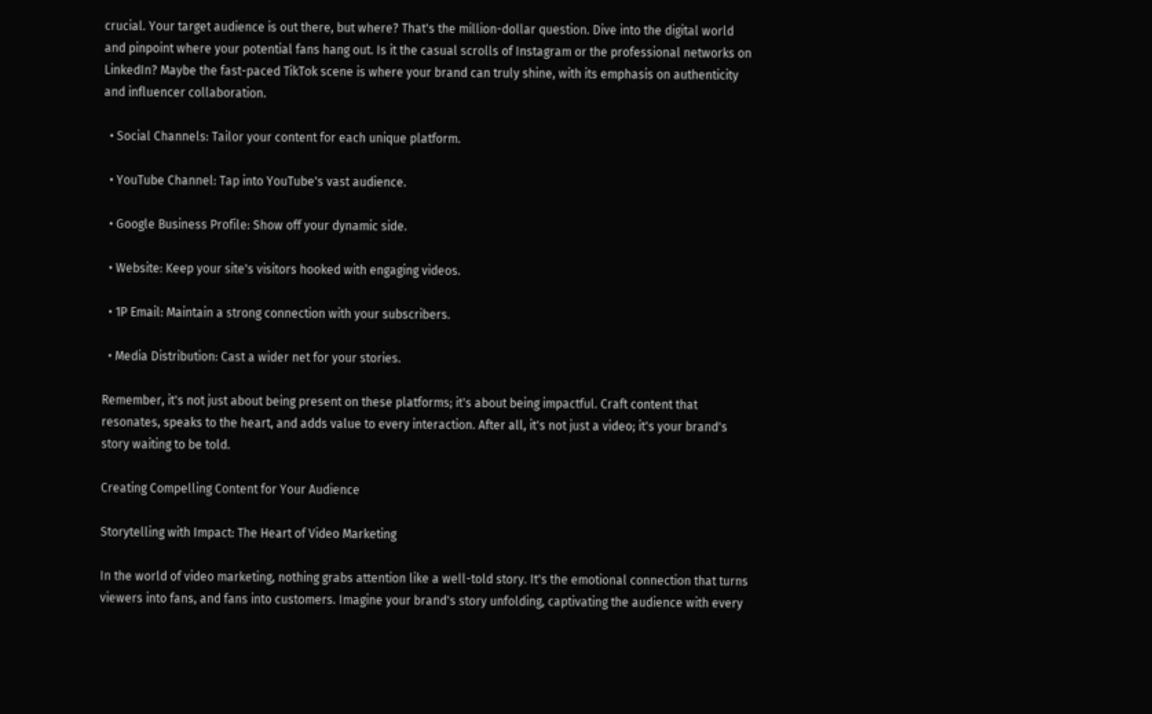crucial. Your target audience is out there, but where? That's the million-dollar question. Dive into the digital world and pinpoint where your potential fans hang out. Is it the casual scrolls of Instagram or the professional networks on LinkedIn? Maybe the fast-paced TikTok scene is where your brand can truly shine, with its emphasis on authenticity and influencer collaboration.

  • Social Channels: Tailor your content for each unique platform.

  • YouTube Channel: Tap into YouTube's vast audience.

  • Google Business Profile: Show off your dynamic side.

  • Website: Keep your site's visitors hooked with engaging videos.

  • 1P Email: Maintain a strong connection with your subscribers.

  • Media Distribution: Cast a wider net for your stories.

Remember, it's not just about being present on these platforms; it's about being impactful. Craft content that resonates, speaks to the heart, and adds value to every interaction. After all, it's not just a video; it's your brand's story waiting to be told.

Creating Compelling Content for Your Audience

Storytelling with Impact: The Heart of Video Marketing

In the world of video marketing, nothing grabs attention like a well-told story. It's the emotional connection that turns viewers into fans, and fans into customers. Imagine your brand's story unfolding, captivating the audience with every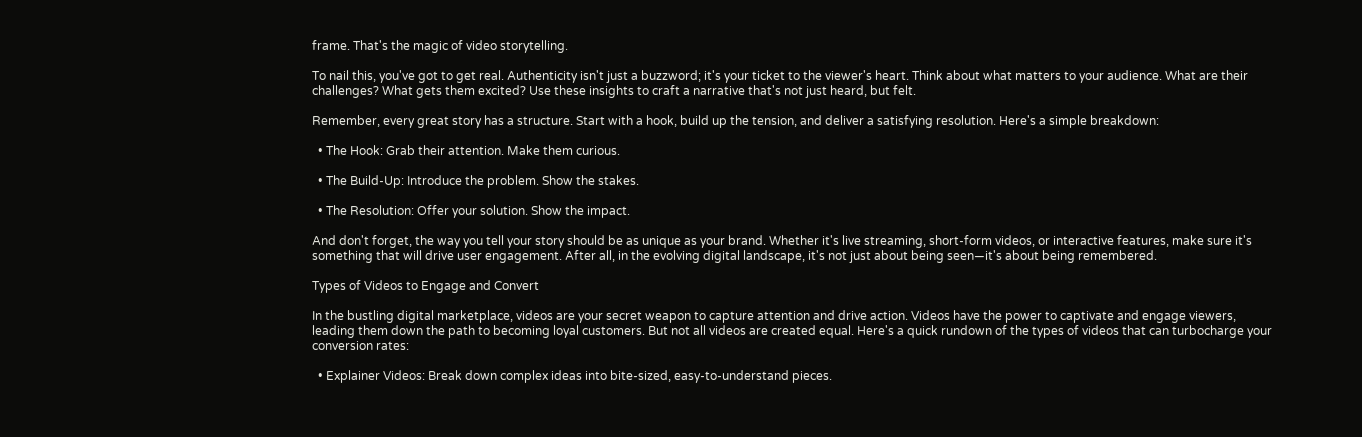frame. That's the magic of video storytelling.

To nail this, you've got to get real. Authenticity isn't just a buzzword; it's your ticket to the viewer's heart. Think about what matters to your audience. What are their challenges? What gets them excited? Use these insights to craft a narrative that's not just heard, but felt.

Remember, every great story has a structure. Start with a hook, build up the tension, and deliver a satisfying resolution. Here's a simple breakdown:

  • The Hook: Grab their attention. Make them curious.

  • The Build-Up: Introduce the problem. Show the stakes.

  • The Resolution: Offer your solution. Show the impact.

And don't forget, the way you tell your story should be as unique as your brand. Whether it's live streaming, short-form videos, or interactive features, make sure it's something that will drive user engagement. After all, in the evolving digital landscape, it's not just about being seen—it's about being remembered.

Types of Videos to Engage and Convert

In the bustling digital marketplace, videos are your secret weapon to capture attention and drive action. Videos have the power to captivate and engage viewers, leading them down the path to becoming loyal customers. But not all videos are created equal. Here's a quick rundown of the types of videos that can turbocharge your conversion rates:

  • Explainer Videos: Break down complex ideas into bite-sized, easy-to-understand pieces.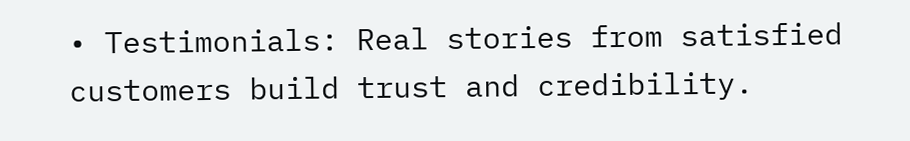• Testimonials: Real stories from satisfied customers build trust and credibility.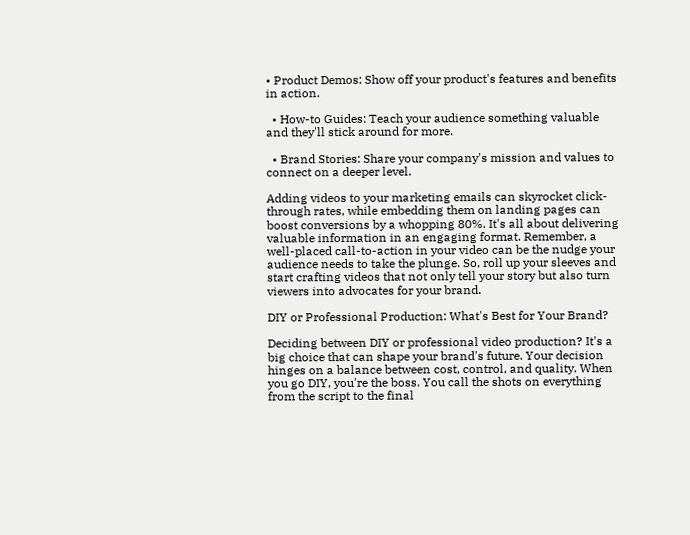• Product Demos: Show off your product's features and benefits in action.

  • How-to Guides: Teach your audience something valuable and they'll stick around for more.

  • Brand Stories: Share your company's mission and values to connect on a deeper level.

Adding videos to your marketing emails can skyrocket click-through rates, while embedding them on landing pages can boost conversions by a whopping 80%. It's all about delivering valuable information in an engaging format. Remember, a well-placed call-to-action in your video can be the nudge your audience needs to take the plunge. So, roll up your sleeves and start crafting videos that not only tell your story but also turn viewers into advocates for your brand.

DIY or Professional Production: What's Best for Your Brand?

Deciding between DIY or professional video production? It's a big choice that can shape your brand's future. Your decision hinges on a balance between cost, control, and quality. When you go DIY, you're the boss. You call the shots on everything from the script to the final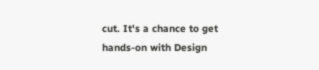cut. It's a chance to get hands-on with Design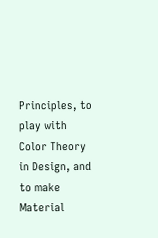Principles, to play with Color Theory in Design, and to make Material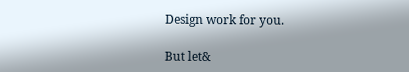Design work for you.

But let&